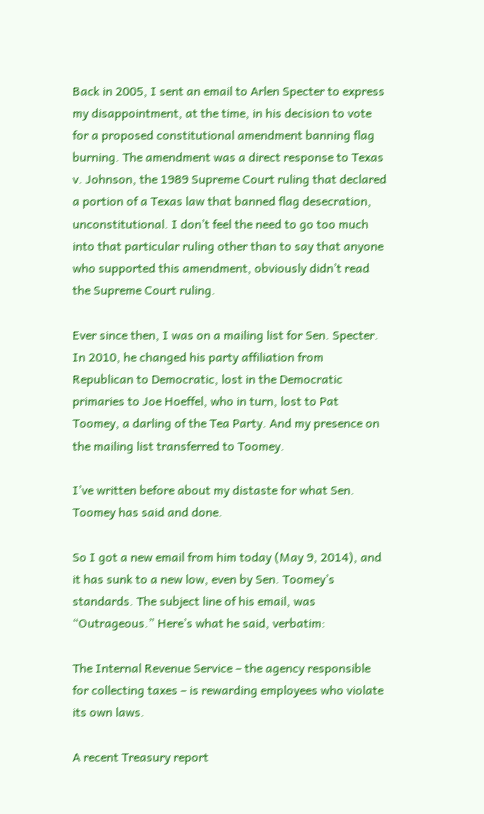Back in 2005, I sent an email to Arlen Specter to express my disappointment, at the time, in his decision to vote for a proposed constitutional amendment banning flag burning. The amendment was a direct response to Texas v. Johnson, the 1989 Supreme Court ruling that declared a portion of a Texas law that banned flag desecration, unconstitutional. I don’t feel the need to go too much into that particular ruling other than to say that anyone who supported this amendment, obviously didn’t read the Supreme Court ruling.

Ever since then, I was on a mailing list for Sen. Specter. In 2010, he changed his party affiliation from Republican to Democratic, lost in the Democratic primaries to Joe Hoeffel, who in turn, lost to Pat Toomey, a darling of the Tea Party. And my presence on the mailing list transferred to Toomey.

I’ve written before about my distaste for what Sen. Toomey has said and done.

So I got a new email from him today (May 9, 2014), and it has sunk to a new low, even by Sen. Toomey’s standards. The subject line of his email, was “Outrageous.” Here’s what he said, verbatim:

The Internal Revenue Service – the agency responsible for collecting taxes – is rewarding employees who violate its own laws.

A recent Treasury report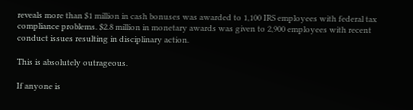reveals more than $1 million in cash bonuses was awarded to 1,100 IRS employees with federal tax compliance problems. $2.8 million in monetary awards was given to 2,900 employees with recent conduct issues resulting in disciplinary action.

This is absolutely outrageous.

If anyone is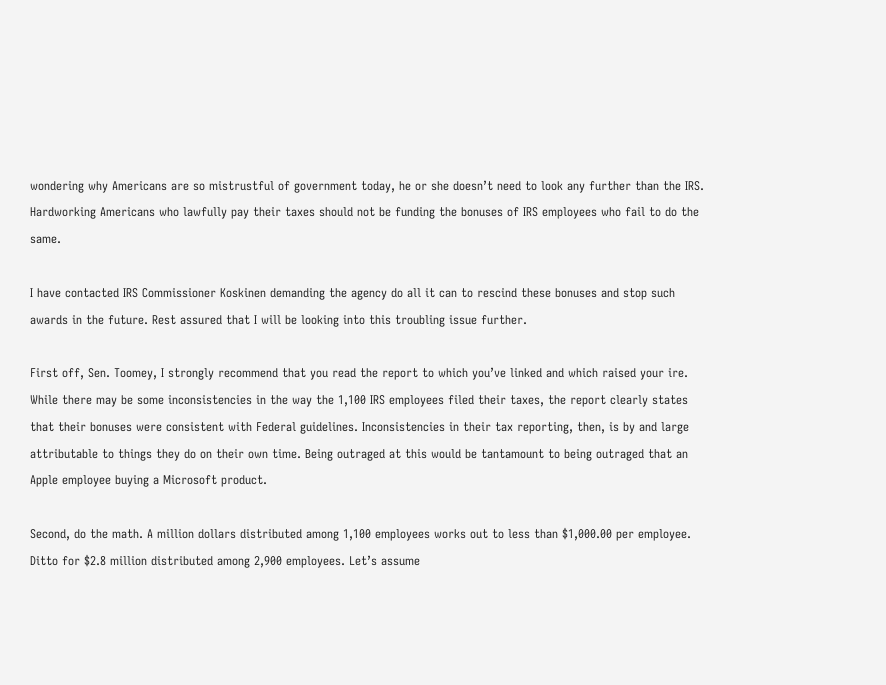wondering why Americans are so mistrustful of government today, he or she doesn’t need to look any further than the IRS. Hardworking Americans who lawfully pay their taxes should not be funding the bonuses of IRS employees who fail to do the same.

I have contacted IRS Commissioner Koskinen demanding the agency do all it can to rescind these bonuses and stop such awards in the future. Rest assured that I will be looking into this troubling issue further.

First off, Sen. Toomey, I strongly recommend that you read the report to which you’ve linked and which raised your ire. While there may be some inconsistencies in the way the 1,100 IRS employees filed their taxes, the report clearly states that their bonuses were consistent with Federal guidelines. Inconsistencies in their tax reporting, then, is by and large attributable to things they do on their own time. Being outraged at this would be tantamount to being outraged that an Apple employee buying a Microsoft product.

Second, do the math. A million dollars distributed among 1,100 employees works out to less than $1,000.00 per employee. Ditto for $2.8 million distributed among 2,900 employees. Let’s assume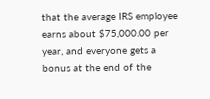that the average IRS employee earns about $75,000.00 per year, and everyone gets a bonus at the end of the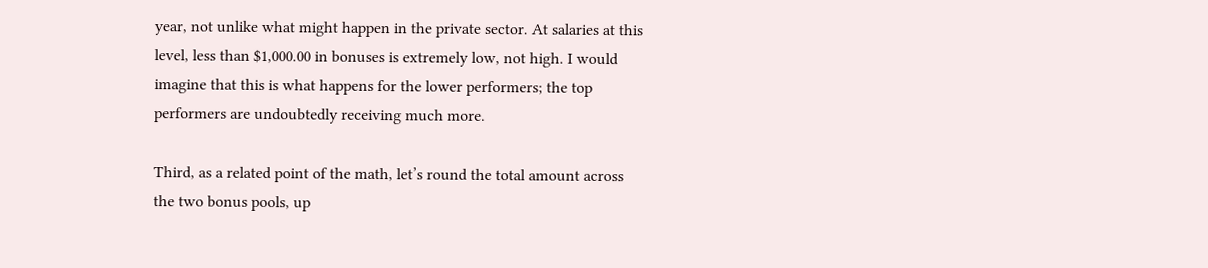year, not unlike what might happen in the private sector. At salaries at this level, less than $1,000.00 in bonuses is extremely low, not high. I would imagine that this is what happens for the lower performers; the top performers are undoubtedly receiving much more.

Third, as a related point of the math, let’s round the total amount across the two bonus pools, up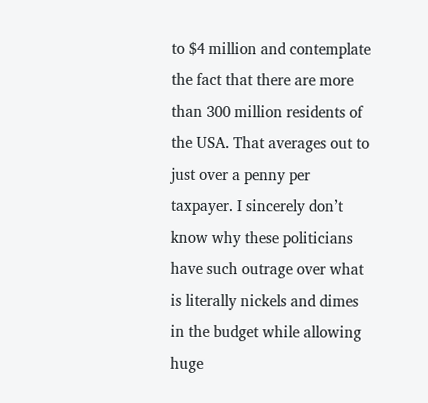to $4 million and contemplate the fact that there are more than 300 million residents of the USA. That averages out to just over a penny per taxpayer. I sincerely don’t know why these politicians have such outrage over what is literally nickels and dimes in the budget while allowing huge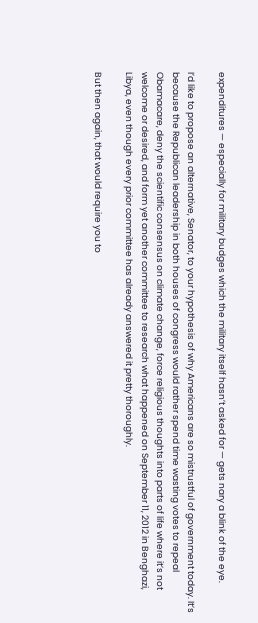expenditures — especially for military budges which the military itself hasn’t asked for — gets nary a blink of the eye.

I’d like to propose an alternative, Senator, to your hypothesis of why Americans are so mistrustful of government today. It’s because the Republican leadership in both houses of congress would rather spend time wasting votes to repeal Obamacare, deny the scientific consensus on climate change, force religious thoughts into parts of life where it’s not welcome or desired, and form yet another committee to research what happened on September 11, 2012 in Benghazi, Libya, even though every prior committee has already answered it pretty thoroughly.

But then again, that would require you to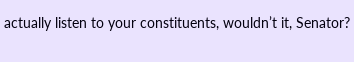actually listen to your constituents, wouldn’t it, Senator?